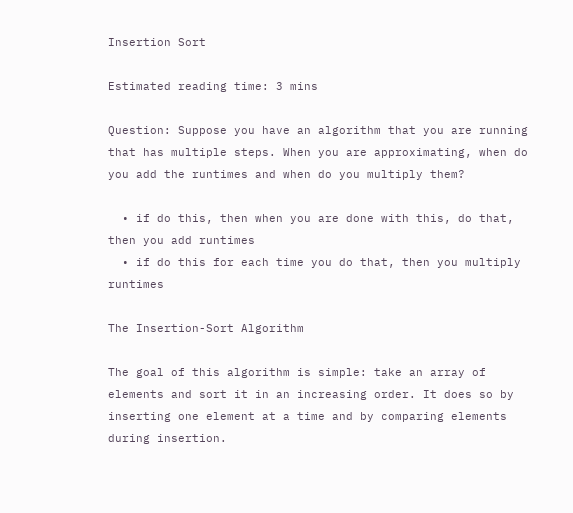Insertion Sort

Estimated reading time: 3 mins

Question: Suppose you have an algorithm that you are running that has multiple steps. When you are approximating, when do you add the runtimes and when do you multiply them?

  • if do this, then when you are done with this, do that, then you add runtimes
  • if do this for each time you do that, then you multiply runtimes

The Insertion-Sort Algorithm

The goal of this algorithm is simple: take an array of elements and sort it in an increasing order. It does so by inserting one element at a time and by comparing elements during insertion.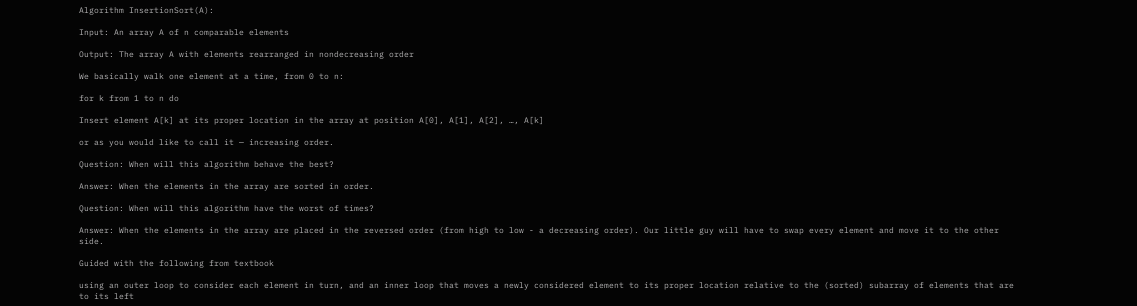Algorithm InsertionSort(A):

Input: An array A of n comparable elements

Output: The array A with elements rearranged in nondecreasing order

We basically walk one element at a time, from 0 to n:

for k from 1 to n do

Insert element A[k] at its proper location in the array at position A[0], A[1], A[2], …, A[k]

or as you would like to call it — increasing order.

Question: When will this algorithm behave the best?

Answer: When the elements in the array are sorted in order.

Question: When will this algorithm have the worst of times?

Answer: When the elements in the array are placed in the reversed order (from high to low - a decreasing order). Our little guy will have to swap every element and move it to the other side.

Guided with the following from textbook

using an outer loop to consider each element in turn, and an inner loop that moves a newly considered element to its proper location relative to the (sorted) subarray of elements that are to its left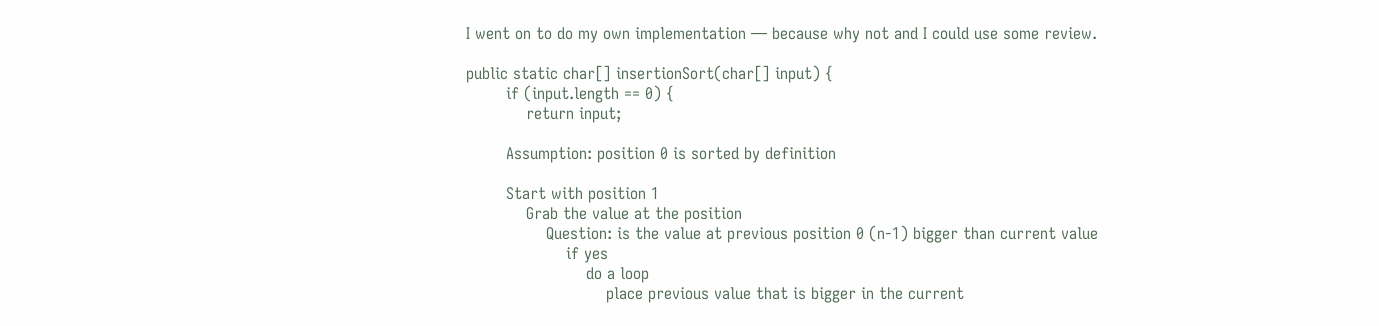I went on to do my own implementation — because why not and I could use some review.

public static char[] insertionSort(char[] input) {
        if (input.length == 0) {
            return input;

        Assumption: position 0 is sorted by definition

        Start with position 1
            Grab the value at the position
                Question: is the value at previous position 0 (n-1) bigger than current value
                    if yes
                        do a loop
                            place previous value that is bigger in the current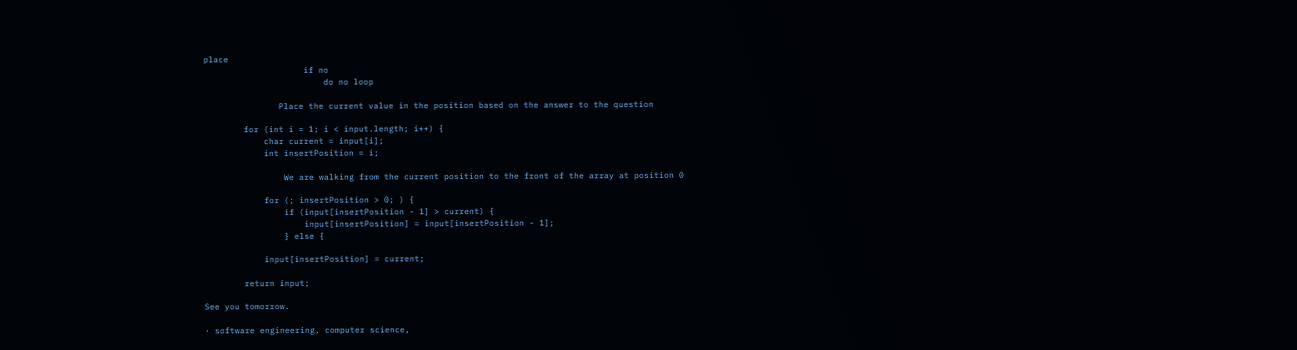place
                    if no
                        do no loop

               Place the current value in the position based on the answer to the question

        for (int i = 1; i < input.length; i++) {
            char current = input[i];
            int insertPosition = i;

                We are walking from the current position to the front of the array at position 0

            for (; insertPosition > 0; ) {
                if (input[insertPosition - 1] > current) {
                    input[insertPosition] = input[insertPosition - 1];
                } else {

            input[insertPosition] = current;

        return input;

See you tomorrow.

· software engineering, computer science,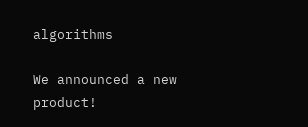algorithms

We announced a new product!